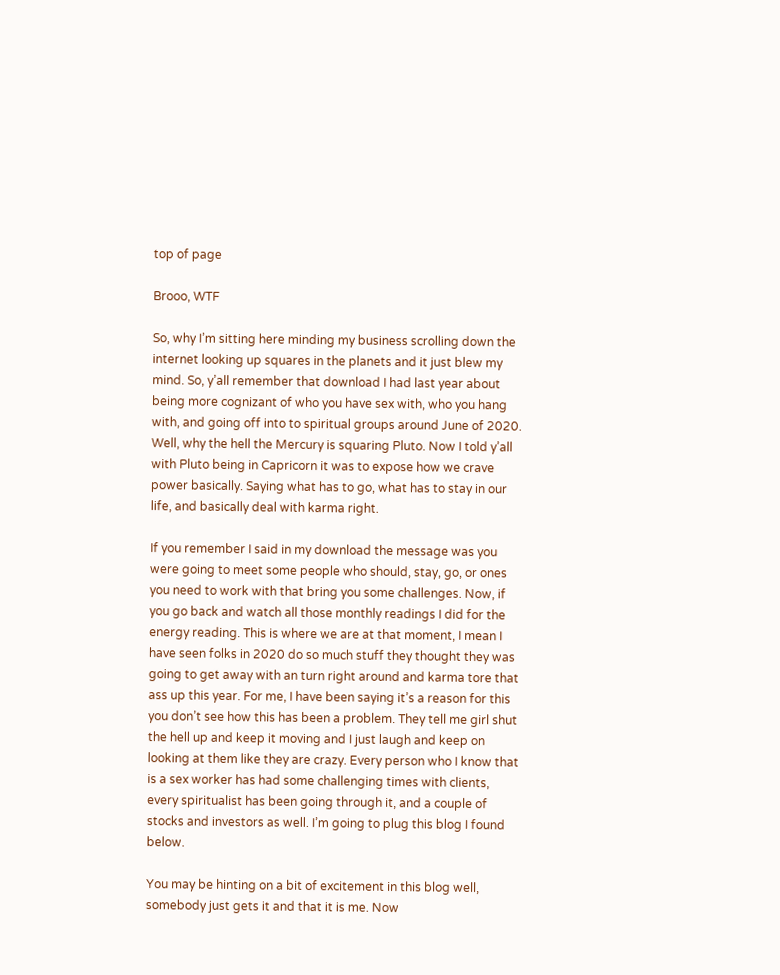top of page

Brooo, WTF

So, why I’m sitting here minding my business scrolling down the internet looking up squares in the planets and it just blew my mind. So, y’all remember that download I had last year about being more cognizant of who you have sex with, who you hang with, and going off into to spiritual groups around June of 2020. Well, why the hell the Mercury is squaring Pluto. Now I told y’all with Pluto being in Capricorn it was to expose how we crave power basically. Saying what has to go, what has to stay in our life, and basically deal with karma right.

If you remember I said in my download the message was you were going to meet some people who should, stay, go, or ones you need to work with that bring you some challenges. Now, if you go back and watch all those monthly readings I did for the energy reading. This is where we are at that moment, I mean I have seen folks in 2020 do so much stuff they thought they was going to get away with an turn right around and karma tore that ass up this year. For me, I have been saying it’s a reason for this you don’t see how this has been a problem. They tell me girl shut the hell up and keep it moving and I just laugh and keep on looking at them like they are crazy. Every person who I know that is a sex worker has had some challenging times with clients, every spiritualist has been going through it, and a couple of stocks and investors as well. I’m going to plug this blog I found below.

You may be hinting on a bit of excitement in this blog well, somebody just gets it and that it is me. Now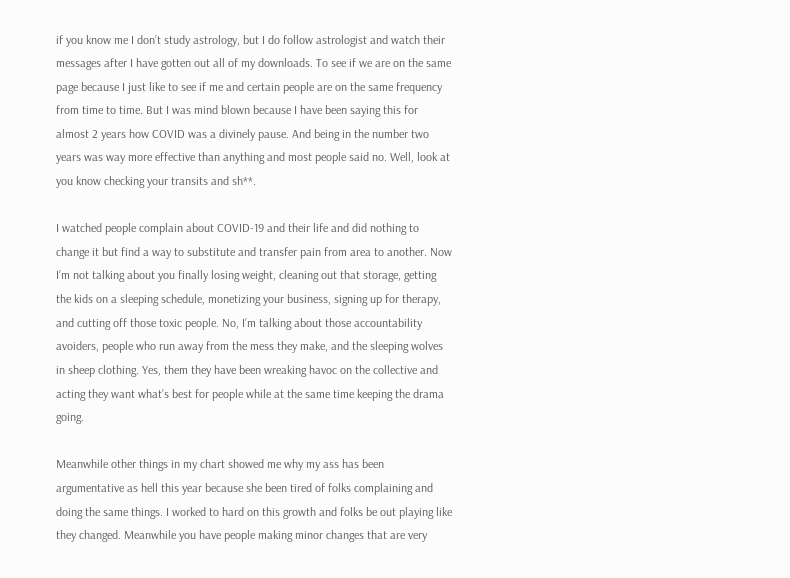if you know me I don’t study astrology, but I do follow astrologist and watch their messages after I have gotten out all of my downloads. To see if we are on the same page because I just like to see if me and certain people are on the same frequency from time to time. But I was mind blown because I have been saying this for almost 2 years how COVID was a divinely pause. And being in the number two years was way more effective than anything and most people said no. Well, look at you know checking your transits and sh**.

I watched people complain about COVID-19 and their life and did nothing to change it but find a way to substitute and transfer pain from area to another. Now I’m not talking about you finally losing weight, cleaning out that storage, getting the kids on a sleeping schedule, monetizing your business, signing up for therapy, and cutting off those toxic people. No, I’m talking about those accountability avoiders, people who run away from the mess they make, and the sleeping wolves in sheep clothing. Yes, them they have been wreaking havoc on the collective and acting they want what’s best for people while at the same time keeping the drama going.

Meanwhile other things in my chart showed me why my ass has been argumentative as hell this year because she been tired of folks complaining and doing the same things. I worked to hard on this growth and folks be out playing like they changed. Meanwhile you have people making minor changes that are very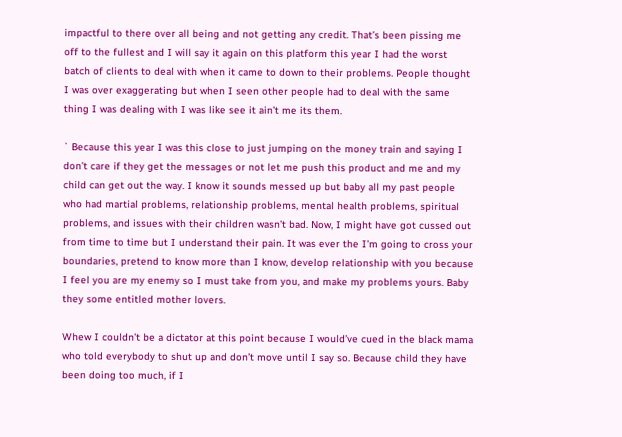impactful to there over all being and not getting any credit. That’s been pissing me off to the fullest and I will say it again on this platform this year I had the worst batch of clients to deal with when it came to down to their problems. People thought I was over exaggerating but when I seen other people had to deal with the same thing I was dealing with I was like see it ain’t me its them.

` Because this year I was this close to just jumping on the money train and saying I don’t care if they get the messages or not let me push this product and me and my child can get out the way. I know it sounds messed up but baby all my past people who had martial problems, relationship problems, mental health problems, spiritual problems, and issues with their children wasn’t bad. Now, I might have got cussed out from time to time but I understand their pain. It was ever the I’m going to cross your boundaries, pretend to know more than I know, develop relationship with you because I feel you are my enemy so I must take from you, and make my problems yours. Baby they some entitled mother lovers.

Whew I couldn’t be a dictator at this point because I would’ve cued in the black mama who told everybody to shut up and don’t move until I say so. Because child they have been doing too much, if I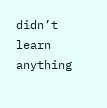didn’t learn anything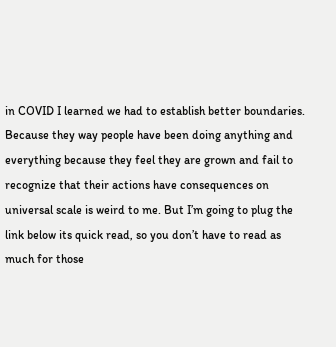in COVID I learned we had to establish better boundaries. Because they way people have been doing anything and everything because they feel they are grown and fail to recognize that their actions have consequences on universal scale is weird to me. But I’m going to plug the link below its quick read, so you don’t have to read as much for those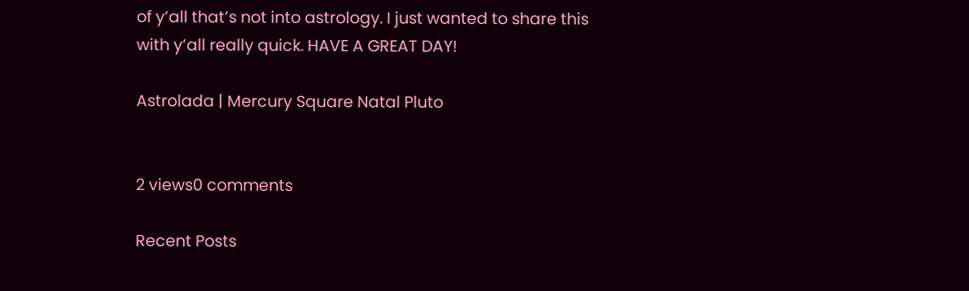of y’all that’s not into astrology. I just wanted to share this with y’all really quick. HAVE A GREAT DAY!

Astrolada | Mercury Square Natal Pluto


2 views0 comments

Recent Posts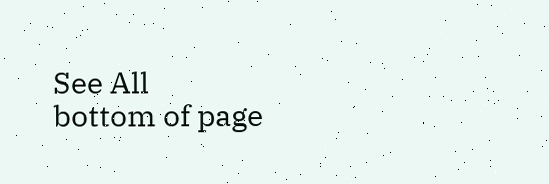See All
bottom of page